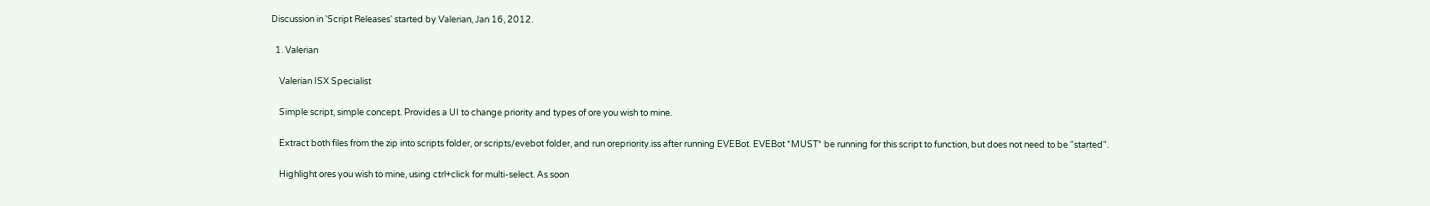Discussion in 'Script Releases' started by Valerian, Jan 16, 2012.

  1. Valerian

    Valerian ISX Specialist

    Simple script, simple concept. Provides a UI to change priority and types of ore you wish to mine.

    Extract both files from the zip into scripts folder, or scripts/evebot folder, and run orepriority.iss after running EVEBot. EVEBot *MUST* be running for this script to function, but does not need to be "started".

    Highlight ores you wish to mine, using ctrl+click for multi-select. As soon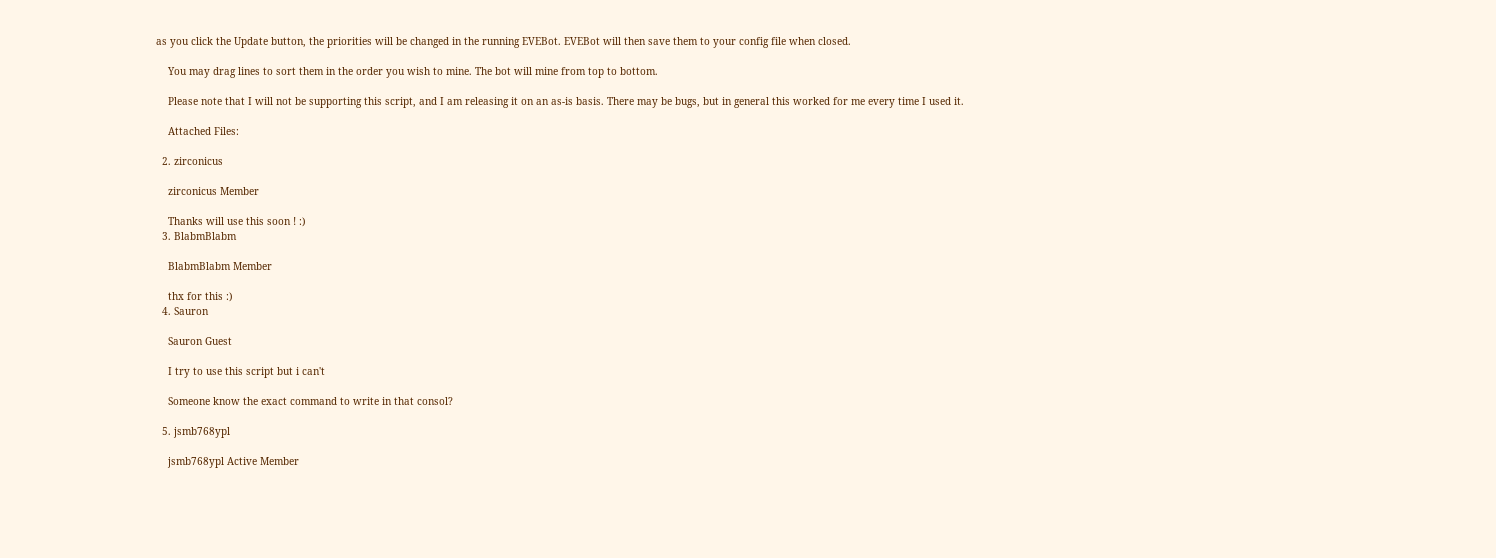as you click the Update button, the priorities will be changed in the running EVEBot. EVEBot will then save them to your config file when closed.

    You may drag lines to sort them in the order you wish to mine. The bot will mine from top to bottom.

    Please note that I will not be supporting this script, and I am releasing it on an as-is basis. There may be bugs, but in general this worked for me every time I used it.

    Attached Files:

  2. zirconicus

    zirconicus Member

    Thanks will use this soon ! :)
  3. BlabmBlabm

    BlabmBlabm Member

    thx for this :)
  4. Sauron

    Sauron Guest

    I try to use this script but i can't

    Someone know the exact command to write in that consol?

  5. jsmb768ypl

    jsmb768ypl Active Member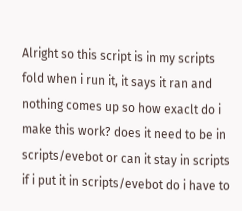Alright so this script is in my scripts fold when i run it, it says it ran and nothing comes up so how exaclt do i make this work? does it need to be in scripts/evebot or can it stay in scripts if i put it in scripts/evebot do i have to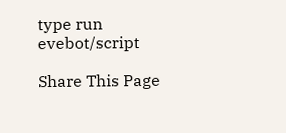type run evebot/script

Share This Page